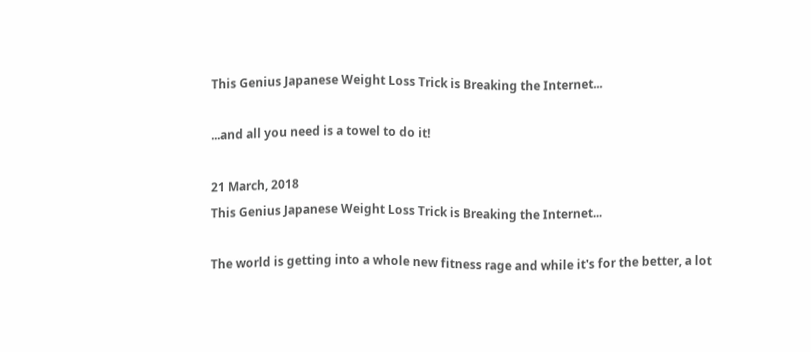This Genius Japanese Weight Loss Trick is Breaking the Internet...

...and all you need is a towel to do it!

21 March, 2018
This Genius Japanese Weight Loss Trick is Breaking the Internet...

The world is getting into a whole new fitness rage and while it's for the better, a lot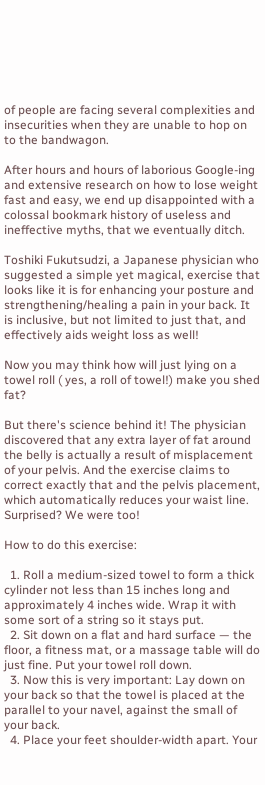of people are facing several complexities and insecurities when they are unable to hop on to the bandwagon.

After hours and hours of laborious Google-ing and extensive research on how to lose weight fast and easy, we end up disappointed with a colossal bookmark history of useless and ineffective myths, that we eventually ditch.

Toshiki Fukutsudzi, a Japanese physician who suggested a simple yet magical, exercise that looks like it is for enhancing your posture and strengthening/healing a pain in your back. It is inclusive, but not limited to just that, and effectively aids weight loss as well!

Now you may think how will just lying on a towel roll ( yes, a roll of towel!) make you shed fat?

But there's science behind it! The physician discovered that any extra layer of fat around the belly is actually a result of misplacement of your pelvis. And the exercise claims to correct exactly that and the pelvis placement, which automatically reduces your waist line. Surprised? We were too!

How to do this exercise:

  1. Roll a medium-sized towel to form a thick cylinder not less than 15 inches long and approximately 4 inches wide. Wrap it with some sort of a string so it stays put.
  2. Sit down on a flat and hard surface — the floor, a fitness mat, or a massage table will do just fine. Put your towel roll down.
  3. Now this is very important: Lay down on your back so that the towel is placed at the parallel to your navel, against the small of your back.
  4. Place your feet shoulder-width apart. Your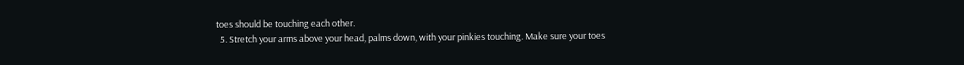toes should be touching each other.
  5. Stretch your arms above your head, palms down, with your pinkies touching. Make sure your toes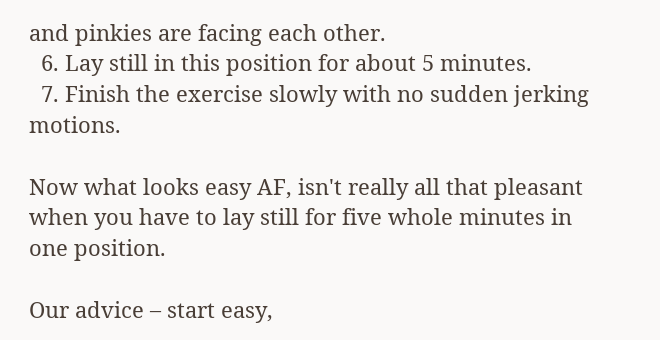and pinkies are facing each other.
  6. Lay still in this position for about 5 minutes.
  7. Finish the exercise slowly with no sudden jerking motions.

Now what looks easy AF, isn't really all that pleasant when you have to lay still for five whole minutes in one position.

Our advice – start easy,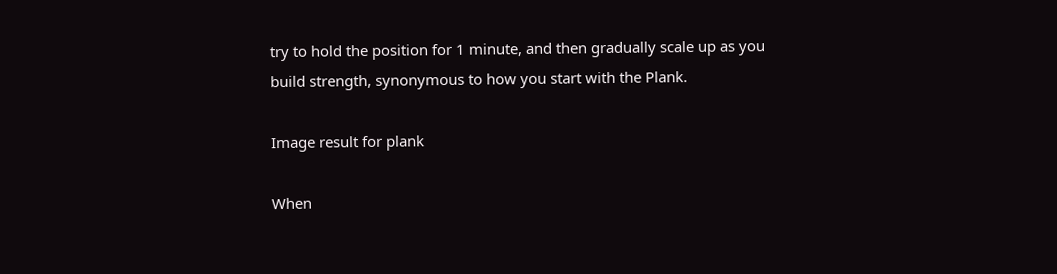try to hold the position for 1 minute, and then gradually scale up as you build strength, synonymous to how you start with the Plank.

Image result for plank

When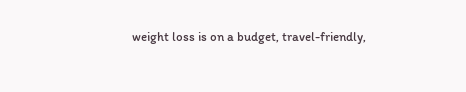weight loss is on a budget, travel-friendly,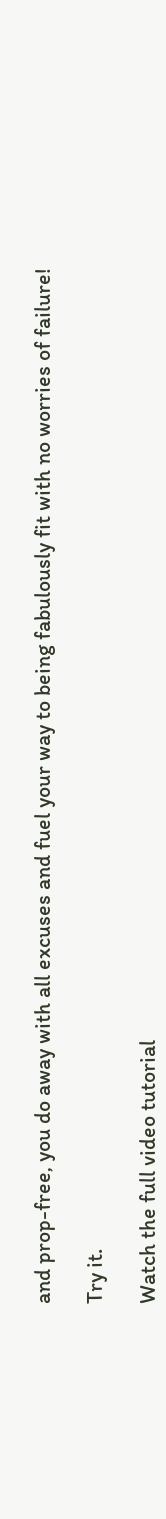and prop-free, you do away with all excuses and fuel your way to being fabulously fit with no worries of failure!

Try it.

Watch the full video tutorial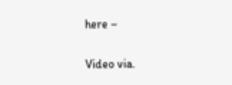here –

Video via.